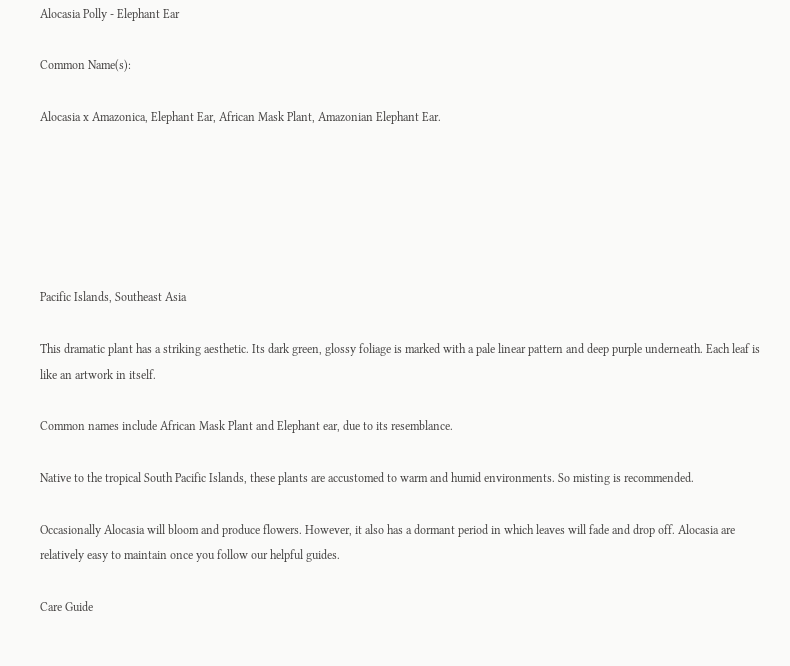Alocasia Polly - Elephant Ear

Common Name(s):

Alocasia x Amazonica, Elephant Ear, African Mask Plant, Amazonian Elephant Ear.






Pacific Islands, Southeast Asia

This dramatic plant has a striking aesthetic. Its dark green, glossy foliage is marked with a pale linear pattern and deep purple underneath. Each leaf is like an artwork in itself.

Common names include African Mask Plant and Elephant ear, due to its resemblance.

Native to the tropical South Pacific Islands, these plants are accustomed to warm and humid environments. So misting is recommended.

Occasionally Alocasia will bloom and produce flowers. However, it also has a dormant period in which leaves will fade and drop off. Alocasia are relatively easy to maintain once you follow our helpful guides.

Care Guide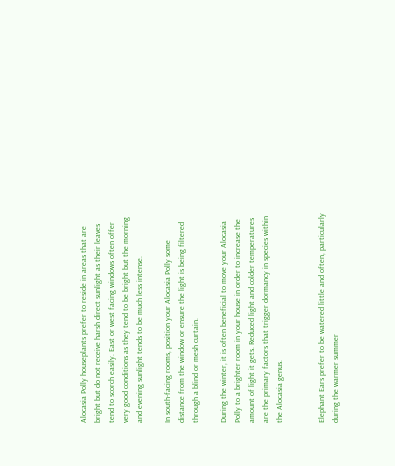Alocasia Polly houseplants prefer to reside in areas that are bright but do not receive harsh direct sunlight as their leaves tend to scorch easily. East or west facing windows often offer very good conditions as they tend to be bright but the morning and evening sunlight tends to be much less intense.

In south-facing rooms, position your Alocasia Polly some distance from the window or ensure the light is being filtered through a blind or mesh curtain.

During the winter, it is often beneficial to move your Alocasia Polly to a brighter room in your house in order to increase the amount of light it gets. Reduced light and colder temperatures are the primary factors that trigger dormancy in species within the Alocasia genus.


Elephant Ears prefer to be watered little and often, particularly during the warmer summer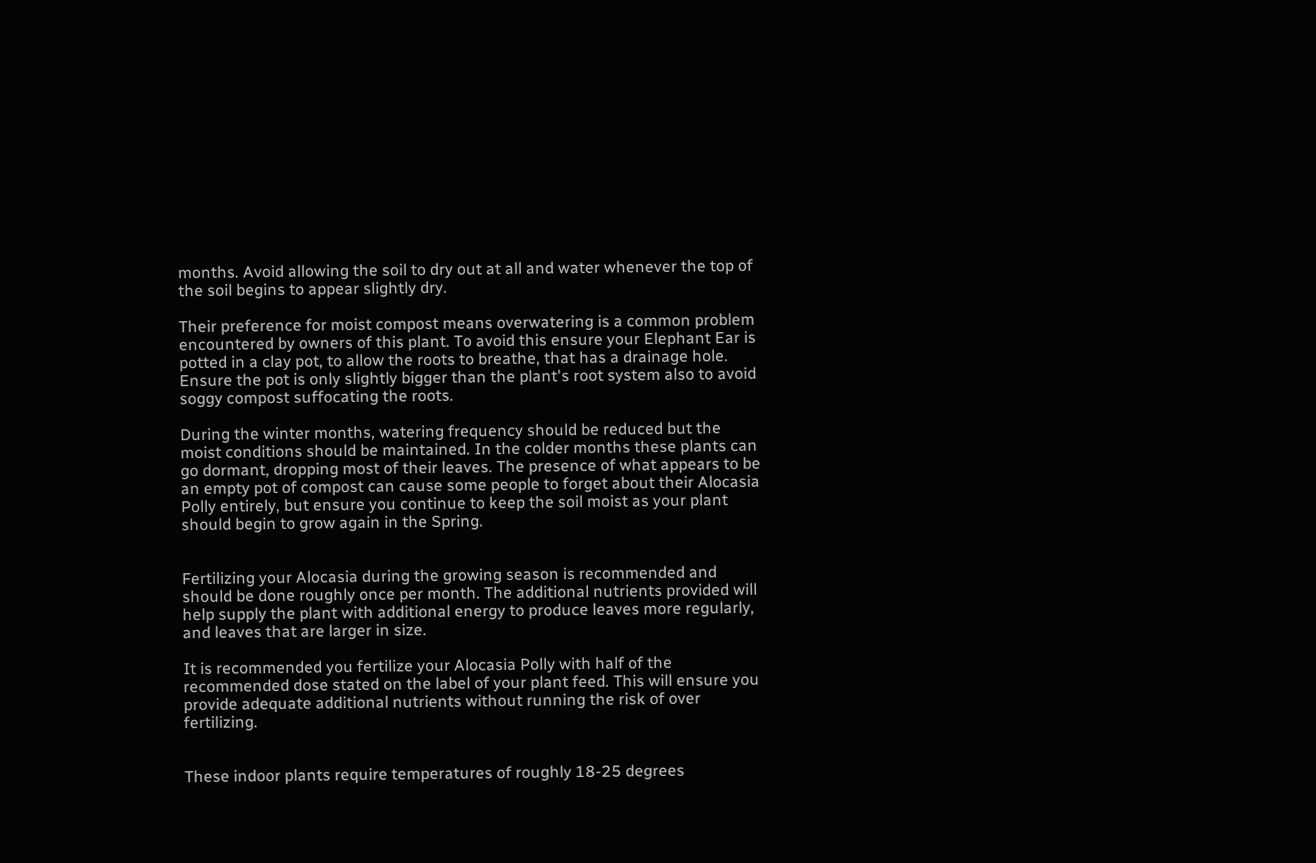months. Avoid allowing the soil to dry out at all and water whenever the top of the soil begins to appear slightly dry.

Their preference for moist compost means overwatering is a common problem encountered by owners of this plant. To avoid this ensure your Elephant Ear is potted in a clay pot, to allow the roots to breathe, that has a drainage hole. Ensure the pot is only slightly bigger than the plant's root system also to avoid soggy compost suffocating the roots.

During the winter months, watering frequency should be reduced but the moist conditions should be maintained. In the colder months these plants can go dormant, dropping most of their leaves. The presence of what appears to be an empty pot of compost can cause some people to forget about their Alocasia Polly entirely, but ensure you continue to keep the soil moist as your plant should begin to grow again in the Spring.


Fertilizing your Alocasia during the growing season is recommended and should be done roughly once per month. The additional nutrients provided will help supply the plant with additional energy to produce leaves more regularly, and leaves that are larger in size.

It is recommended you fertilize your Alocasia Polly with half of the recommended dose stated on the label of your plant feed. This will ensure you provide adequate additional nutrients without running the risk of over fertilizing.


These indoor plants require temperatures of roughly 18-25 degrees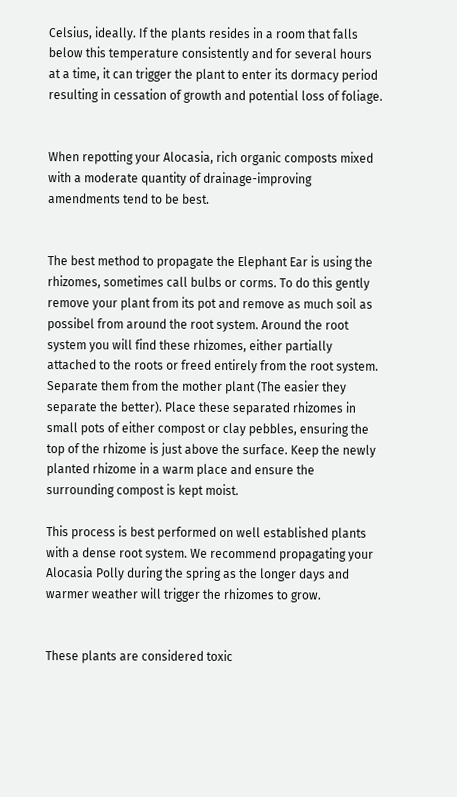Celsius, ideally. If the plants resides in a room that falls below this temperature consistently and for several hours at a time, it can trigger the plant to enter its dormacy period resulting in cessation of growth and potential loss of foliage.


When repotting your Alocasia, rich organic composts mixed with a moderate quantity of drainage-improving amendments tend to be best.


The best method to propagate the Elephant Ear is using the rhizomes, sometimes call bulbs or corms. To do this gently remove your plant from its pot and remove as much soil as possibel from around the root system. Around the root system you will find these rhizomes, either partially attached to the roots or freed entirely from the root system. Separate them from the mother plant (The easier they separate the better). Place these separated rhizomes in small pots of either compost or clay pebbles, ensuring the top of the rhizome is just above the surface. Keep the newly planted rhizome in a warm place and ensure the surrounding compost is kept moist.

This process is best performed on well established plants with a dense root system. We recommend propagating your Alocasia Polly during the spring as the longer days and warmer weather will trigger the rhizomes to grow.


These plants are considered toxic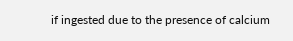if ingested due to the presence of calcium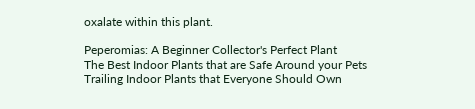oxalate within this plant.

Peperomias: A Beginner Collector's Perfect Plant
The Best Indoor Plants that are Safe Around your Pets
Trailing Indoor Plants that Everyone Should Own